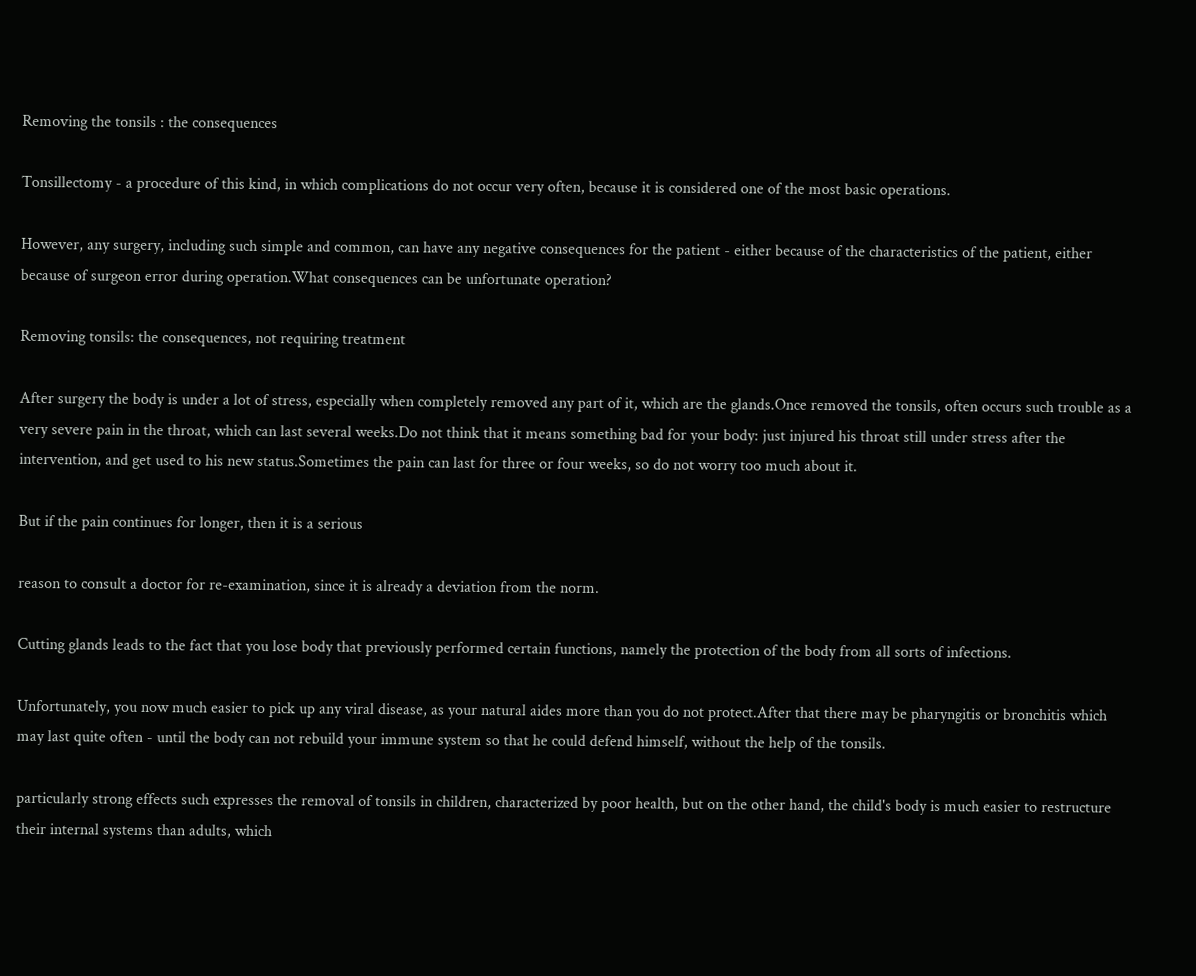Removing the tonsils : the consequences

Tonsillectomy - a procedure of this kind, in which complications do not occur very often, because it is considered one of the most basic operations.

However, any surgery, including such simple and common, can have any negative consequences for the patient - either because of the characteristics of the patient, either because of surgeon error during operation.What consequences can be unfortunate operation?

Removing tonsils: the consequences, not requiring treatment

After surgery the body is under a lot of stress, especially when completely removed any part of it, which are the glands.Once removed the tonsils, often occurs such trouble as a very severe pain in the throat, which can last several weeks.Do not think that it means something bad for your body: just injured his throat still under stress after the intervention, and get used to his new status.Sometimes the pain can last for three or four weeks, so do not worry too much about it.

But if the pain continues for longer, then it is a serious

reason to consult a doctor for re-examination, since it is already a deviation from the norm.

Cutting glands leads to the fact that you lose body that previously performed certain functions, namely the protection of the body from all sorts of infections.

Unfortunately, you now much easier to pick up any viral disease, as your natural aides more than you do not protect.After that there may be pharyngitis or bronchitis which may last quite often - until the body can not rebuild your immune system so that he could defend himself, without the help of the tonsils.

particularly strong effects such expresses the removal of tonsils in children, characterized by poor health, but on the other hand, the child's body is much easier to restructure their internal systems than adults, which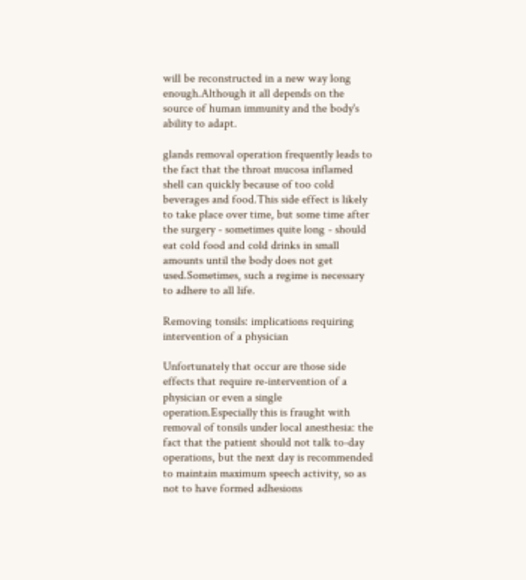will be reconstructed in a new way long enough.Although it all depends on the source of human immunity and the body's ability to adapt.

glands removal operation frequently leads to the fact that the throat mucosa inflamed shell can quickly because of too cold beverages and food.This side effect is likely to take place over time, but some time after the surgery - sometimes quite long - should eat cold food and cold drinks in small amounts until the body does not get used.Sometimes, such a regime is necessary to adhere to all life.

Removing tonsils: implications requiring intervention of a physician

Unfortunately that occur are those side effects that require re-intervention of a physician or even a single operation.Especially this is fraught with removal of tonsils under local anesthesia: the fact that the patient should not talk to-day operations, but the next day is recommended to maintain maximum speech activity, so as not to have formed adhesions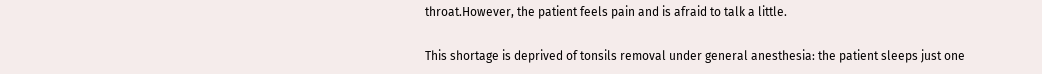throat.However, the patient feels pain and is afraid to talk a little.

This shortage is deprived of tonsils removal under general anesthesia: the patient sleeps just one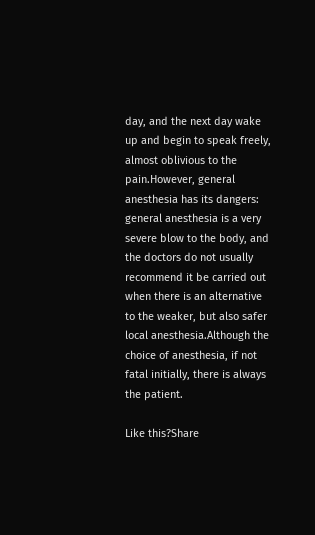day, and the next day wake up and begin to speak freely, almost oblivious to the pain.However, general anesthesia has its dangers: general anesthesia is a very severe blow to the body, and the doctors do not usually recommend it be carried out when there is an alternative to the weaker, but also safer local anesthesia.Although the choice of anesthesia, if not fatal initially, there is always the patient.

Like this?Share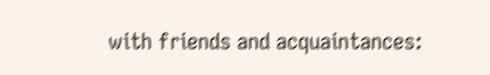with friends and acquaintances: